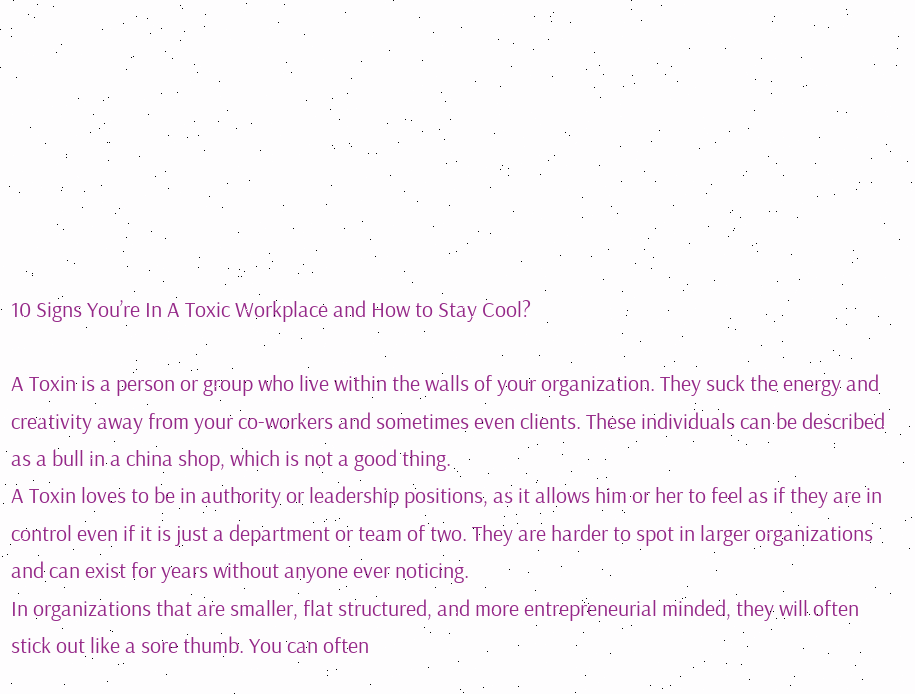10 Signs You’re In A Toxic Workplace and How to Stay Cool?

A Toxin is a person or group who live within the walls of your organization. They suck the energy and creativity away from your co-workers and sometimes even clients. These individuals can be described as a bull in a china shop, which is not a good thing.
A Toxin loves to be in authority or leadership positions, as it allows him or her to feel as if they are in control even if it is just a department or team of two. They are harder to spot in larger organizations and can exist for years without anyone ever noticing.
In organizations that are smaller, flat structured, and more entrepreneurial minded, they will often stick out like a sore thumb. You can often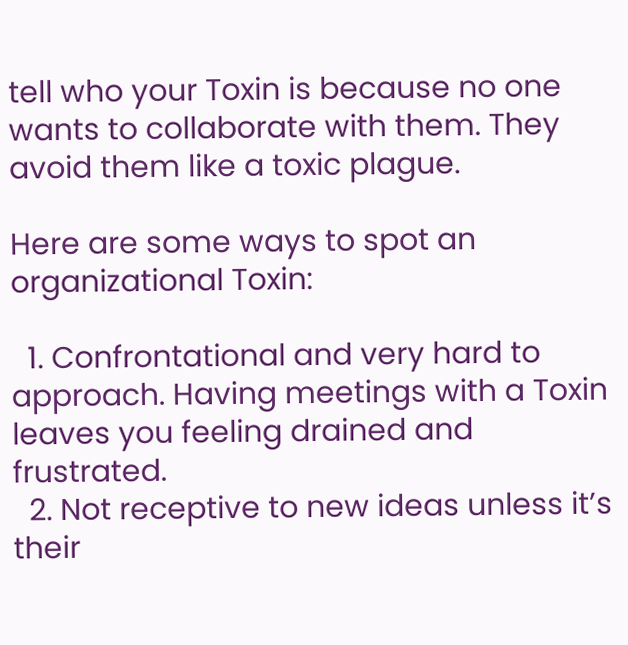tell who your Toxin is because no one wants to collaborate with them. They avoid them like a toxic plague.

Here are some ways to spot an organizational Toxin:

  1. Confrontational and very hard to approach. Having meetings with a Toxin leaves you feeling drained and frustrated.
  2. Not receptive to new ideas unless it’s their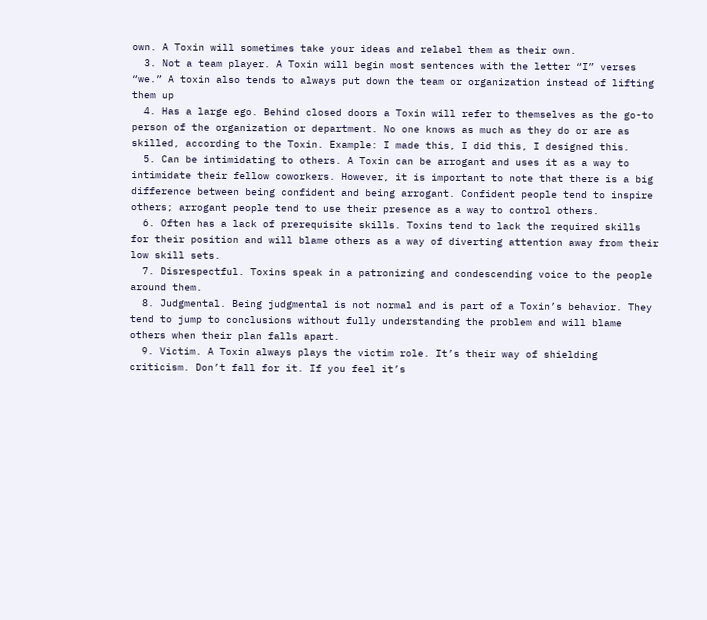own. A Toxin will sometimes take your ideas and relabel them as their own.
  3. Not a team player. A Toxin will begin most sentences with the letter “I” verses “we.” A toxin also tends to always put down the team or organization instead of lifting them up
  4. Has a large ego. Behind closed doors a Toxin will refer to themselves as the go-to person of the organization or department. No one knows as much as they do or are as skilled, according to the Toxin. Example: I made this, I did this, I designed this.
  5. Can be intimidating to others. A Toxin can be arrogant and uses it as a way to intimidate their fellow coworkers. However, it is important to note that there is a big difference between being confident and being arrogant. Confident people tend to inspire others; arrogant people tend to use their presence as a way to control others.
  6. Often has a lack of prerequisite skills. Toxins tend to lack the required skills for their position and will blame others as a way of diverting attention away from their low skill sets.
  7. Disrespectful. Toxins speak in a patronizing and condescending voice to the people around them.
  8. Judgmental. Being judgmental is not normal and is part of a Toxin’s behavior. They tend to jump to conclusions without fully understanding the problem and will blame others when their plan falls apart.
  9. Victim. A Toxin always plays the victim role. It’s their way of shielding criticism. Don’t fall for it. If you feel it’s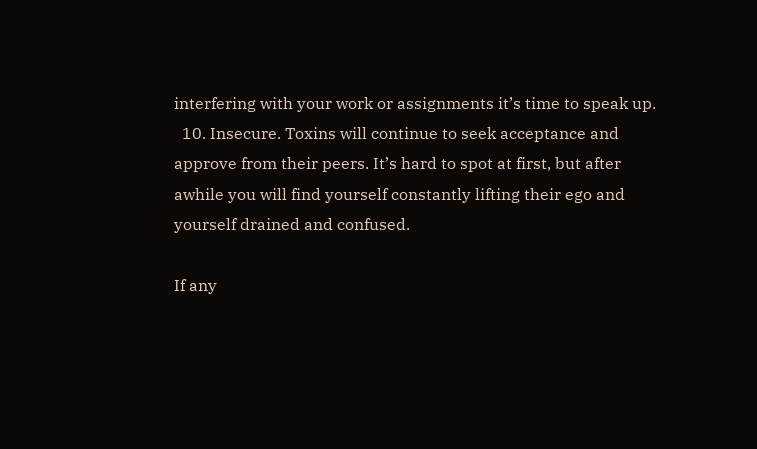interfering with your work or assignments it’s time to speak up.
  10. Insecure. Toxins will continue to seek acceptance and approve from their peers. It’s hard to spot at first, but after awhile you will find yourself constantly lifting their ego and yourself drained and confused.

If any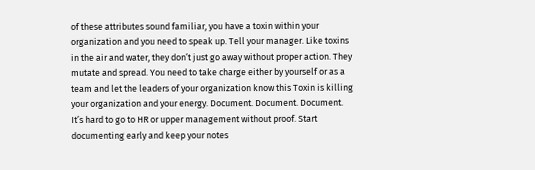of these attributes sound familiar, you have a toxin within your organization and you need to speak up. Tell your manager. Like toxins in the air and water, they don’t just go away without proper action. They mutate and spread. You need to take charge either by yourself or as a team and let the leaders of your organization know this Toxin is killing your organization and your energy. Document. Document. Document. It’s hard to go to HR or upper management without proof. Start documenting early and keep your notes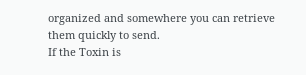organized and somewhere you can retrieve them quickly to send.
If the Toxin is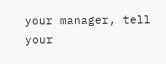your manager, tell your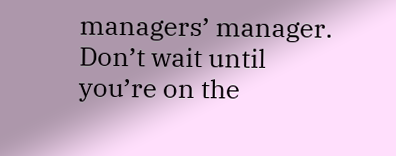managers’ manager. Don’t wait until you’re on the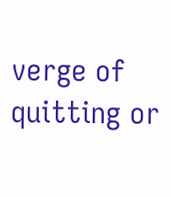verge of quitting or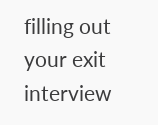filling out your exit interview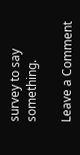survey to say something.

Leave a Comment